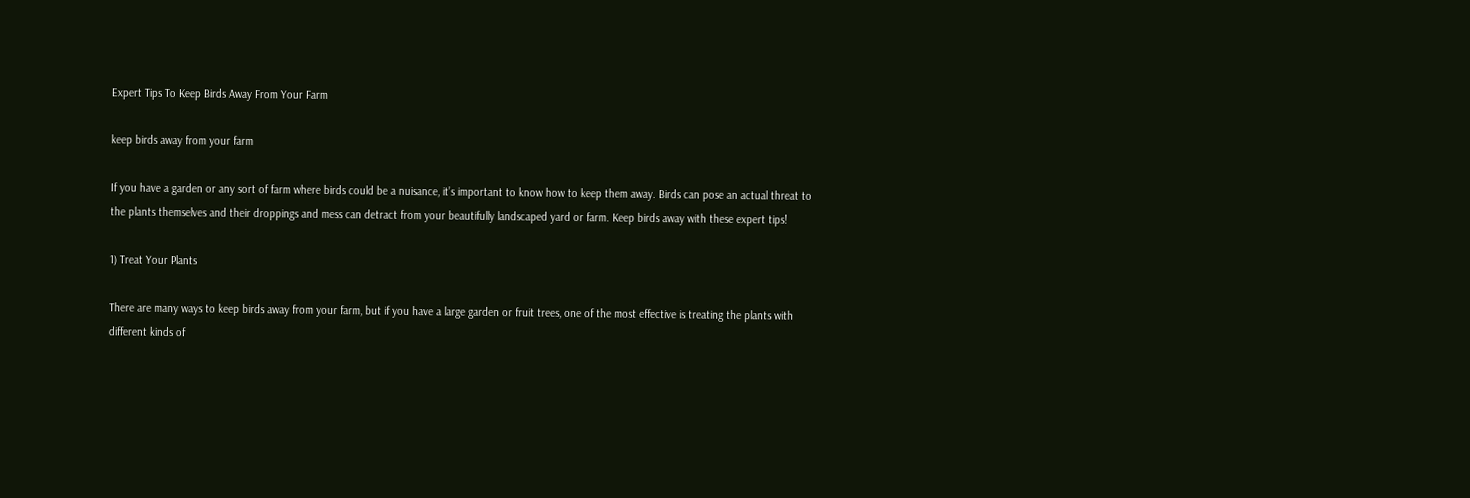Expert Tips To Keep Birds Away From Your Farm

keep birds away from your farm

If you have a garden or any sort of farm where birds could be a nuisance, it’s important to know how to keep them away. Birds can pose an actual threat to the plants themselves and their droppings and mess can detract from your beautifully landscaped yard or farm. Keep birds away with these expert tips!

1) Treat Your Plants

There are many ways to keep birds away from your farm, but if you have a large garden or fruit trees, one of the most effective is treating the plants with different kinds of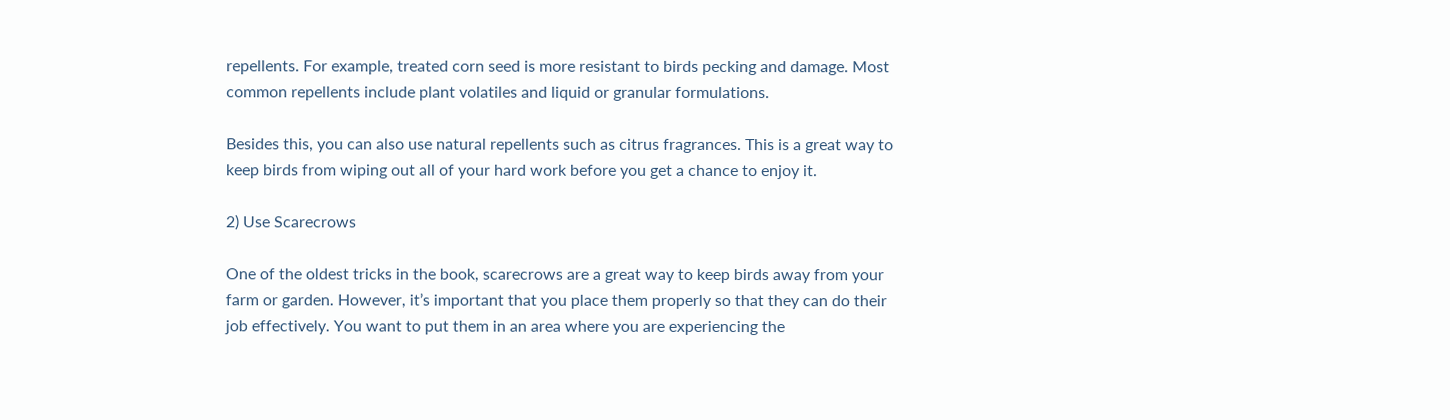repellents. For example, treated corn seed is more resistant to birds pecking and damage. Most common repellents include plant volatiles and liquid or granular formulations.

Besides this, you can also use natural repellents such as citrus fragrances. This is a great way to keep birds from wiping out all of your hard work before you get a chance to enjoy it.

2) Use Scarecrows

One of the oldest tricks in the book, scarecrows are a great way to keep birds away from your farm or garden. However, it’s important that you place them properly so that they can do their job effectively. You want to put them in an area where you are experiencing the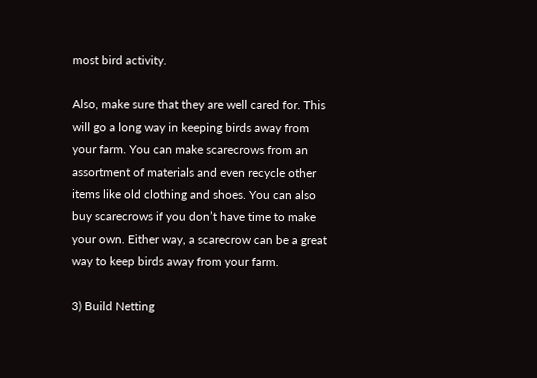most bird activity.

Also, make sure that they are well cared for. This will go a long way in keeping birds away from your farm. You can make scarecrows from an assortment of materials and even recycle other items like old clothing and shoes. You can also buy scarecrows if you don’t have time to make your own. Either way, a scarecrow can be a great way to keep birds away from your farm.

3) Build Netting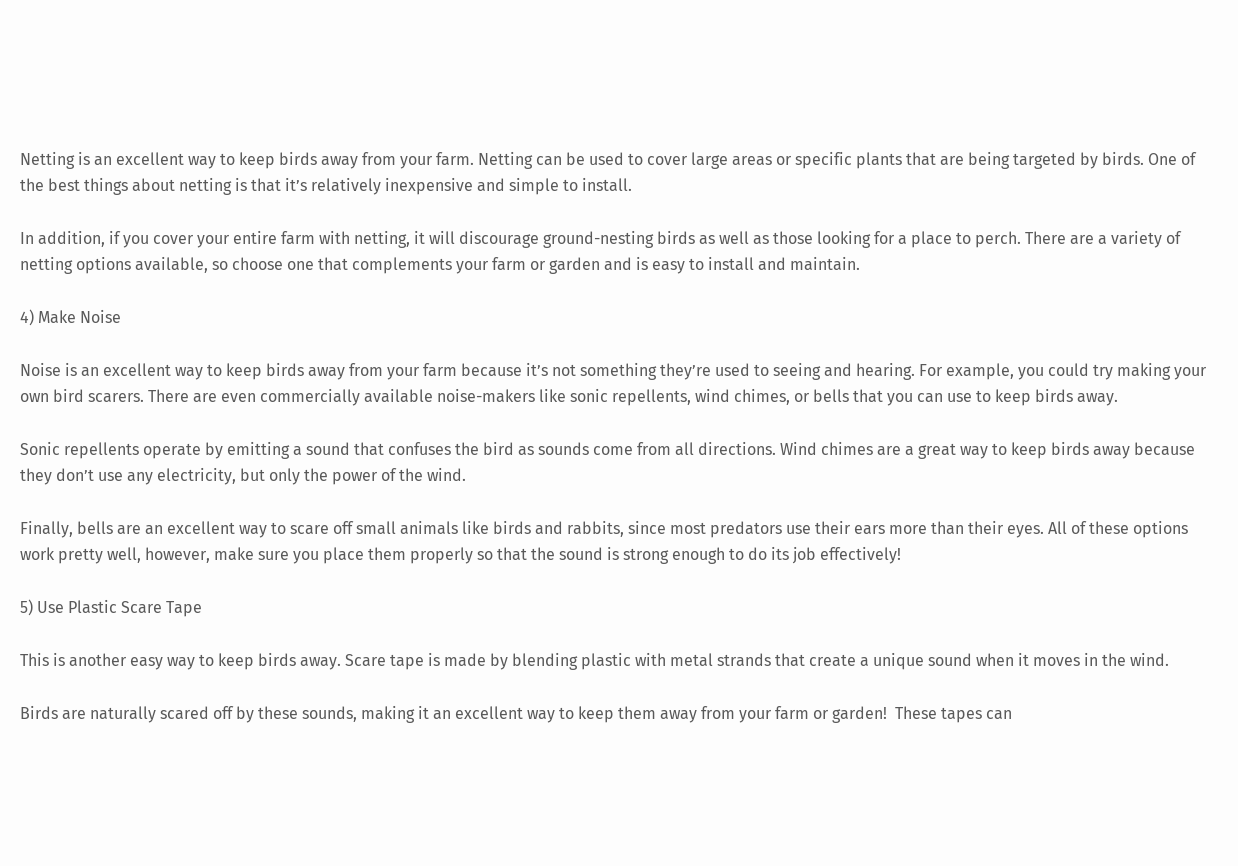Netting is an excellent way to keep birds away from your farm. Netting can be used to cover large areas or specific plants that are being targeted by birds. One of the best things about netting is that it’s relatively inexpensive and simple to install.

In addition, if you cover your entire farm with netting, it will discourage ground-nesting birds as well as those looking for a place to perch. There are a variety of netting options available, so choose one that complements your farm or garden and is easy to install and maintain.

4) Make Noise

Noise is an excellent way to keep birds away from your farm because it’s not something they’re used to seeing and hearing. For example, you could try making your own bird scarers. There are even commercially available noise-makers like sonic repellents, wind chimes, or bells that you can use to keep birds away.

Sonic repellents operate by emitting a sound that confuses the bird as sounds come from all directions. Wind chimes are a great way to keep birds away because they don’t use any electricity, but only the power of the wind.

Finally, bells are an excellent way to scare off small animals like birds and rabbits, since most predators use their ears more than their eyes. All of these options work pretty well, however, make sure you place them properly so that the sound is strong enough to do its job effectively!

5) Use Plastic Scare Tape

This is another easy way to keep birds away. Scare tape is made by blending plastic with metal strands that create a unique sound when it moves in the wind.

Birds are naturally scared off by these sounds, making it an excellent way to keep them away from your farm or garden!  These tapes can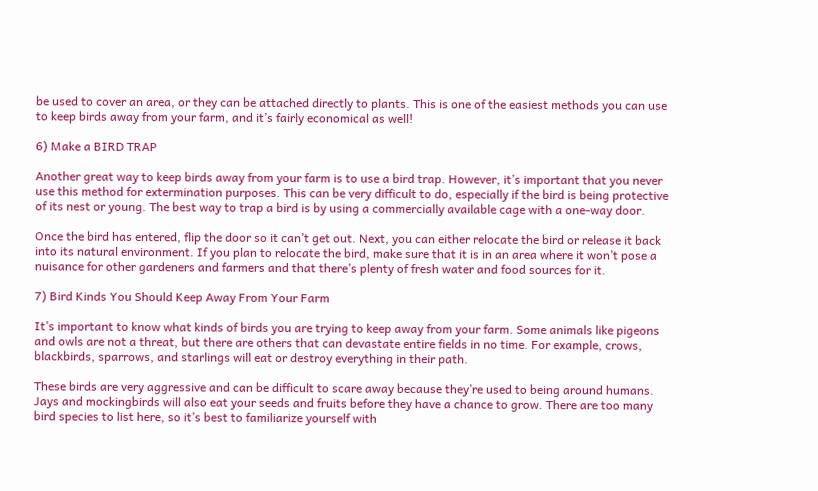be used to cover an area, or they can be attached directly to plants. This is one of the easiest methods you can use to keep birds away from your farm, and it’s fairly economical as well!

6) Make a BIRD TRAP

Another great way to keep birds away from your farm is to use a bird trap. However, it’s important that you never use this method for extermination purposes. This can be very difficult to do, especially if the bird is being protective of its nest or young. The best way to trap a bird is by using a commercially available cage with a one-way door.

Once the bird has entered, flip the door so it can’t get out. Next, you can either relocate the bird or release it back into its natural environment. If you plan to relocate the bird, make sure that it is in an area where it won’t pose a nuisance for other gardeners and farmers and that there’s plenty of fresh water and food sources for it.

7) Bird Kinds You Should Keep Away From Your Farm

It’s important to know what kinds of birds you are trying to keep away from your farm. Some animals like pigeons and owls are not a threat, but there are others that can devastate entire fields in no time. For example, crows, blackbirds, sparrows, and starlings will eat or destroy everything in their path.

These birds are very aggressive and can be difficult to scare away because they’re used to being around humans. Jays and mockingbirds will also eat your seeds and fruits before they have a chance to grow. There are too many bird species to list here, so it’s best to familiarize yourself with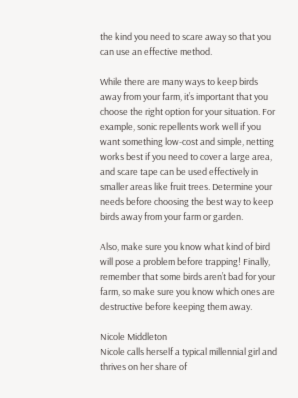the kind you need to scare away so that you can use an effective method.

While there are many ways to keep birds away from your farm, it’s important that you choose the right option for your situation. For example, sonic repellents work well if you want something low-cost and simple, netting works best if you need to cover a large area, and scare tape can be used effectively in smaller areas like fruit trees. Determine your needs before choosing the best way to keep birds away from your farm or garden.

Also, make sure you know what kind of bird will pose a problem before trapping! Finally, remember that some birds aren’t bad for your farm, so make sure you know which ones are destructive before keeping them away.

Nicole Middleton
Nicole calls herself a typical millennial girl and thrives on her share of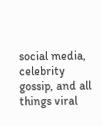social media, celebrity gossip, and all things viral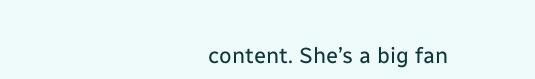content. She’s a big fan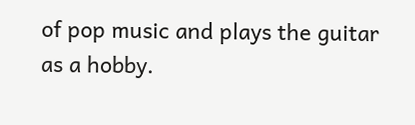of pop music and plays the guitar as a hobby.